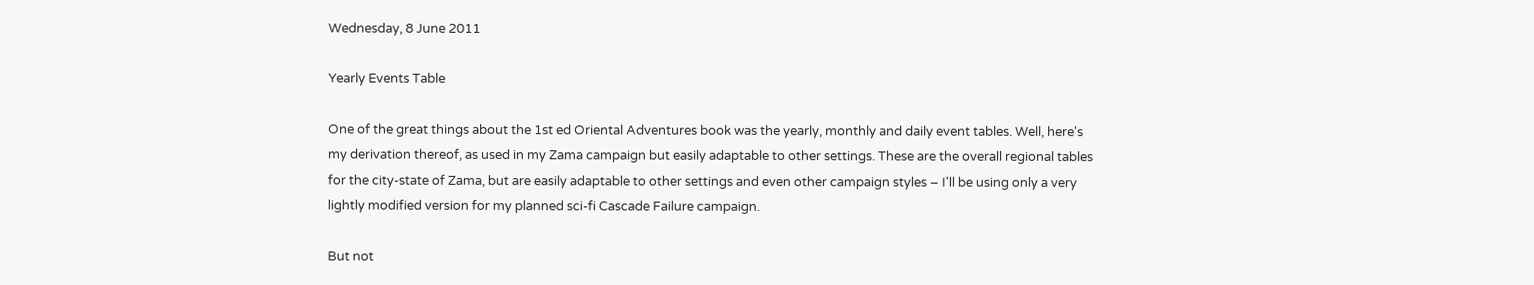Wednesday, 8 June 2011

Yearly Events Table

One of the great things about the 1st ed Oriental Adventures book was the yearly, monthly and daily event tables. Well, here's my derivation thereof, as used in my Zama campaign but easily adaptable to other settings. These are the overall regional tables for the city-state of Zama, but are easily adaptable to other settings and even other campaign styles – I'll be using only a very lightly modified version for my planned sci-fi Cascade Failure campaign.

But not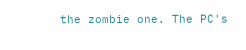the zombie one. The PC's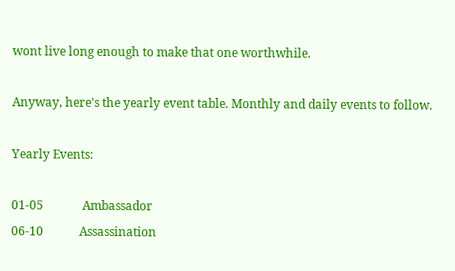wont live long enough to make that one worthwhile.

Anyway, here's the yearly event table. Monthly and daily events to follow.

Yearly Events:

01-05             Ambassador
06-10            Assassination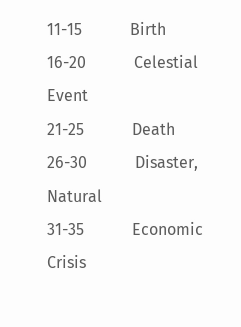11-15            Birth
16-20            Celestial Event
21-25            Death
26-30            Disaster, Natural
31-35            Economic Crisis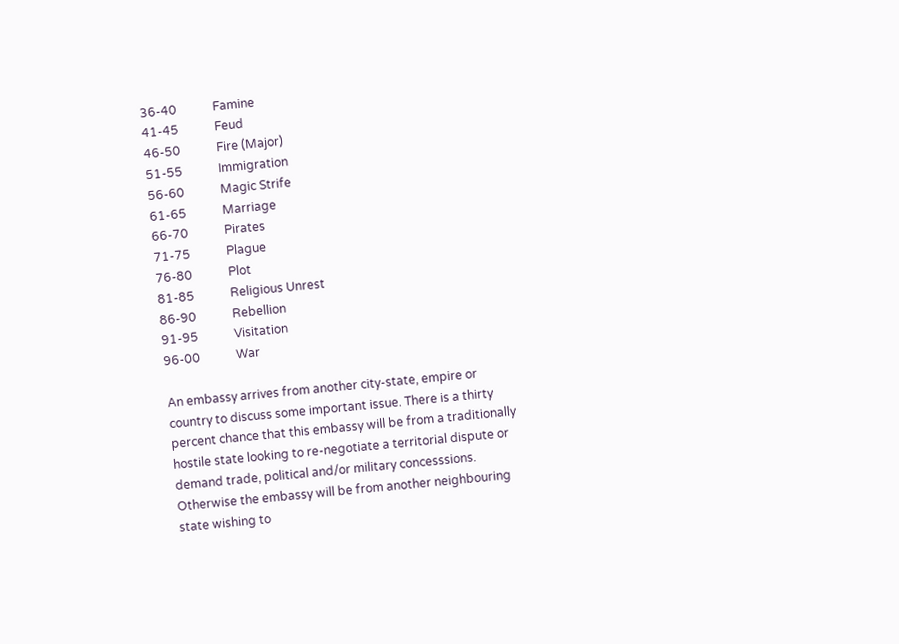36-40            Famine
41-45            Feud
46-50            Fire (Major)
51-55            Immigration
56-60            Magic Strife
61-65            Marriage
66-70            Pirates
71-75            Plague
76-80            Plot
81-85            Religious Unrest
86-90            Rebellion
91-95            Visitation
96-00            War

An embassy arrives from another city-state, empire or country to discuss some important issue. There is a thirty percent chance that this embassy will be from a traditionally hostile state looking to re-negotiate a territorial dispute or demand trade, political and/or military concesssions.
Otherwise the embassy will be from another neighbouring state wishing to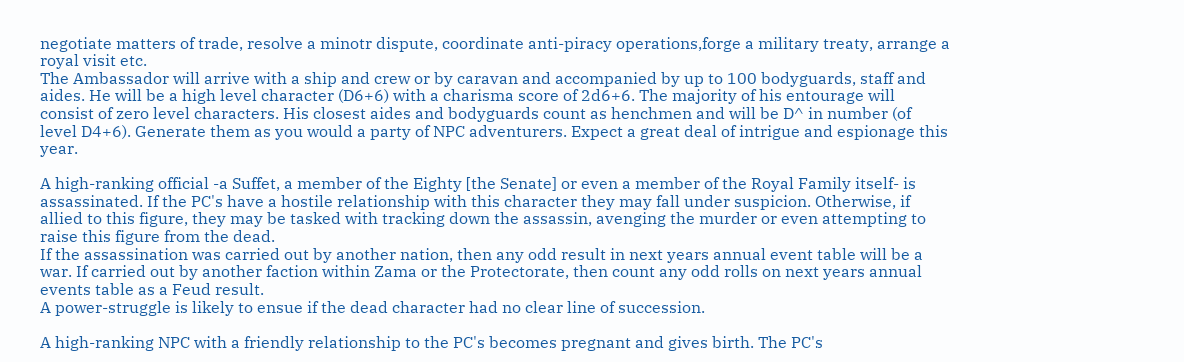negotiate matters of trade, resolve a minotr dispute, coordinate anti-piracy operations,forge a military treaty, arrange a royal visit etc.
The Ambassador will arrive with a ship and crew or by caravan and accompanied by up to 100 bodyguards, staff and aides. He will be a high level character (D6+6) with a charisma score of 2d6+6. The majority of his entourage will consist of zero level characters. His closest aides and bodyguards count as henchmen and will be D^ in number (of level D4+6). Generate them as you would a party of NPC adventurers. Expect a great deal of intrigue and espionage this year.

A high-ranking official -a Suffet, a member of the Eighty [the Senate] or even a member of the Royal Family itself- is assassinated. If the PC's have a hostile relationship with this character they may fall under suspicion. Otherwise, if allied to this figure, they may be tasked with tracking down the assassin, avenging the murder or even attempting to raise this figure from the dead.
If the assassination was carried out by another nation, then any odd result in next years annual event table will be a war. If carried out by another faction within Zama or the Protectorate, then count any odd rolls on next years annual events table as a Feud result.
A power-struggle is likely to ensue if the dead character had no clear line of succession.

A high-ranking NPC with a friendly relationship to the PC's becomes pregnant and gives birth. The PC's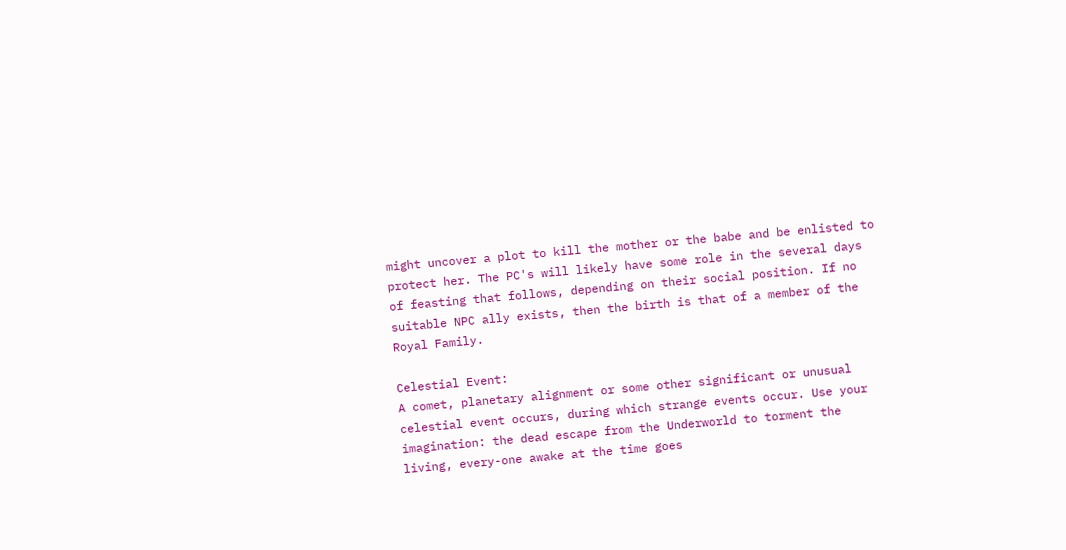might uncover a plot to kill the mother or the babe and be enlisted to protect her. The PC's will likely have some role in the several days of feasting that follows, depending on their social position. If no suitable NPC ally exists, then the birth is that of a member of the Royal Family.

Celestial Event:
A comet, planetary alignment or some other significant or unusual celestial event occurs, during which strange events occur. Use your imagination: the dead escape from the Underworld to torment the living, every-one awake at the time goes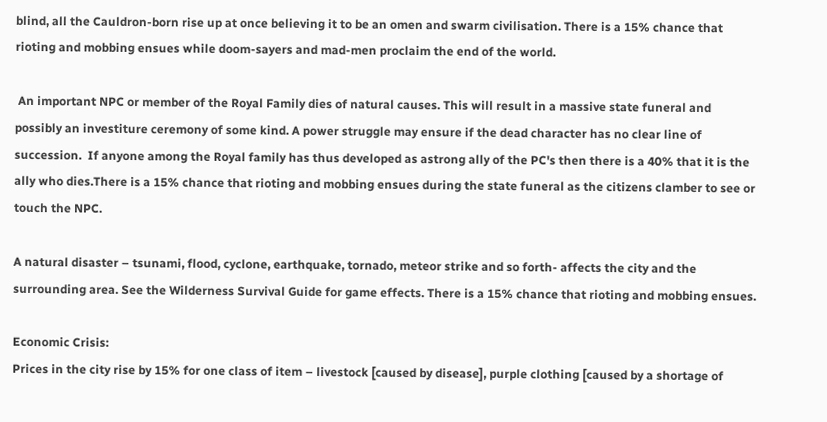blind, all the Cauldron-born rise up at once believing it to be an omen and swarm civilisation. There is a 15% chance that rioting and mobbing ensues while doom-sayers and mad-men proclaim the end of the world.

 An important NPC or member of the Royal Family dies of natural causes. This will result in a massive state funeral and possibly an investiture ceremony of some kind. A power struggle may ensure if the dead character has no clear line of succession.  If anyone among the Royal family has thus developed as astrong ally of the PC's then there is a 40% that it is the ally who dies.There is a 15% chance that rioting and mobbing ensues during the state funeral as the citizens clamber to see or touch the NPC.

A natural disaster – tsunami, flood, cyclone, earthquake, tornado, meteor strike and so forth- affects the city and the surrounding area. See the Wilderness Survival Guide for game effects. There is a 15% chance that rioting and mobbing ensues.

Economic Crisis:
Prices in the city rise by 15% for one class of item – livestock [caused by disease], purple clothing [caused by a shortage of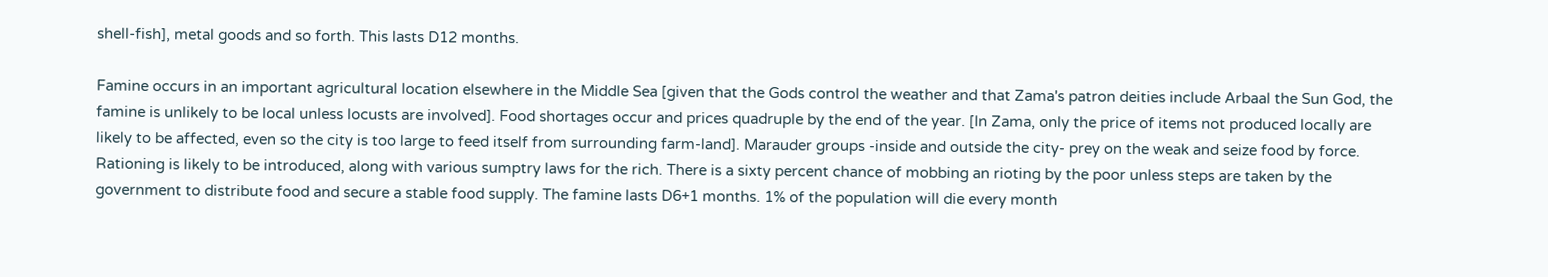shell-fish], metal goods and so forth. This lasts D12 months.

Famine occurs in an important agricultural location elsewhere in the Middle Sea [given that the Gods control the weather and that Zama's patron deities include Arbaal the Sun God, the famine is unlikely to be local unless locusts are involved]. Food shortages occur and prices quadruple by the end of the year. [In Zama, only the price of items not produced locally are likely to be affected, even so the city is too large to feed itself from surrounding farm-land]. Marauder groups -inside and outside the city- prey on the weak and seize food by force. Rationing is likely to be introduced, along with various sumptry laws for the rich. There is a sixty percent chance of mobbing an rioting by the poor unless steps are taken by the government to distribute food and secure a stable food supply. The famine lasts D6+1 months. 1% of the population will die every month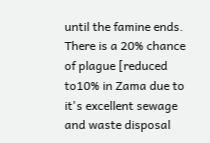until the famine ends. There is a 20% chance of plague [reduced to10% in Zama due to it's excellent sewage and waste disposal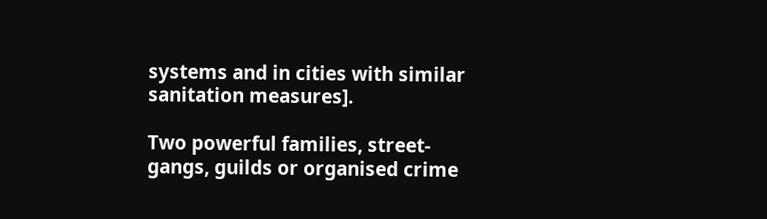systems and in cities with similar sanitation measures].

Two powerful families, street-gangs, guilds or organised crime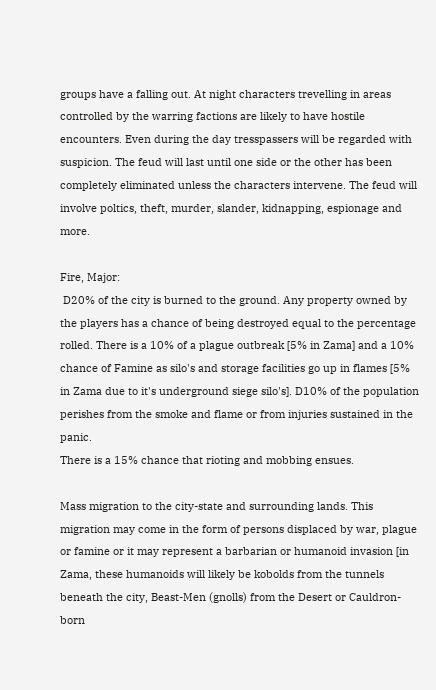groups have a falling out. At night characters trevelling in areas controlled by the warring factions are likely to have hostile encounters. Even during the day tresspassers will be regarded with suspicion. The feud will last until one side or the other has been completely eliminated unless the characters intervene. The feud will involve poltics, theft, murder, slander, kidnapping, espionage and more.

Fire, Major:
 D20% of the city is burned to the ground. Any property owned by the players has a chance of being destroyed equal to the percentage rolled. There is a 10% of a plague outbreak [5% in Zama] and a 10% chance of Famine as silo's and storage facilities go up in flames [5% in Zama due to it's underground siege silo's]. D10% of the population perishes from the smoke and flame or from injuries sustained in the panic.
There is a 15% chance that rioting and mobbing ensues.

Mass migration to the city-state and surrounding lands. This migration may come in the form of persons displaced by war, plague or famine or it may represent a barbarian or humanoid invasion [in Zama, these humanoids will likely be kobolds from the tunnels beneath the city, Beast-Men (gnolls) from the Desert or Cauldron-born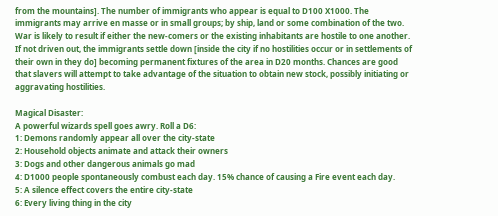from the mountains]. The number of immigrants who appear is equal to D100 X1000. The immigrants may arrive en masse or in small groups; by ship, land or some combination of the two. War is likely to result if either the new-comers or the existing inhabitants are hostile to one another. If not driven out, the immigrants settle down [inside the city if no hostilities occur or in settlements of their own in they do] becoming permanent fixtures of the area in D20 months. Chances are good that slavers will attempt to take advantage of the situation to obtain new stock, possibly initiating or aggravating hostilities.

Magical Disaster:
A powerful wizards spell goes awry. Roll a D6:
1: Demons randomly appear all over the city-state
2: Household objects animate and attack their owners
3: Dogs and other dangerous animals go mad
4: D1000 people spontaneously combust each day. 15% chance of causing a Fire event each day.
5: A silence effect covers the entire city-state
6: Every living thing in the city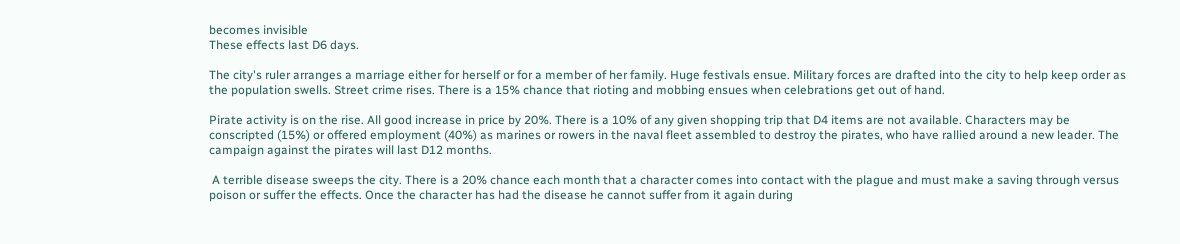becomes invisible
These effects last D6 days.

The city's ruler arranges a marriage either for herself or for a member of her family. Huge festivals ensue. Military forces are drafted into the city to help keep order as the population swells. Street crime rises. There is a 15% chance that rioting and mobbing ensues when celebrations get out of hand.

Pirate activity is on the rise. All good increase in price by 20%. There is a 10% of any given shopping trip that D4 items are not available. Characters may be conscripted (15%) or offered employment (40%) as marines or rowers in the naval fleet assembled to destroy the pirates, who have rallied around a new leader. The campaign against the pirates will last D12 months.

 A terrible disease sweeps the city. There is a 20% chance each month that a character comes into contact with the plague and must make a saving through versus poison or suffer the effects. Once the character has had the disease he cannot suffer from it again during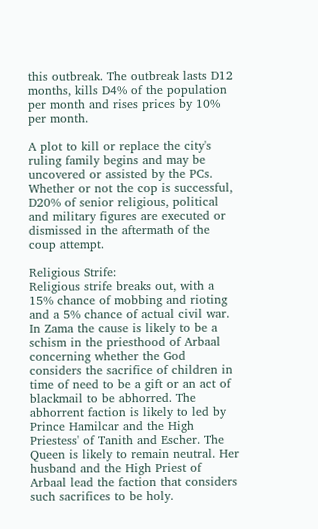this outbreak. The outbreak lasts D12 months, kills D4% of the population per month and rises prices by 10% per month.

A plot to kill or replace the city's ruling family begins and may be uncovered or assisted by the PCs. Whether or not the cop is successful, D20% of senior religious, political and military figures are executed or dismissed in the aftermath of the coup attempt.

Religious Strife:
Religious strife breaks out, with a 15% chance of mobbing and rioting and a 5% chance of actual civil war. In Zama the cause is likely to be a schism in the priesthood of Arbaal concerning whether the God considers the sacrifice of children in time of need to be a gift or an act of blackmail to be abhorred. The abhorrent faction is likely to led by Prince Hamilcar and the High Priestess' of Tanith and Escher. The Queen is likely to remain neutral. Her husband and the High Priest of Arbaal lead the faction that considers such sacrifices to be holy.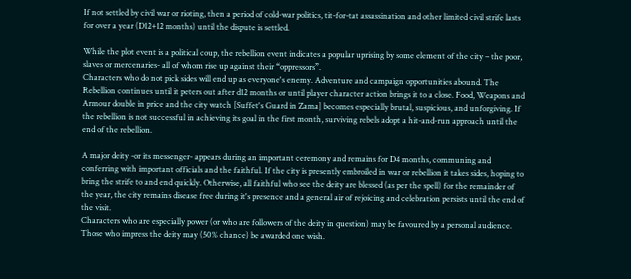If not settled by civil war or rioting, then a period of cold-war politics, tit-for-tat assassination and other limited civil strife lasts for over a year (D12+12 months) until the dispute is settled.

While the plot event is a political coup, the rebellion event indicates a popular uprising by some element of the city – the poor, slaves or mercenaries- all of whom rise up against their “oppressors”.
Characters who do not pick sides will end up as everyone's enemy. Adventure and campaign opportunities abound. The Rebellion continues until it peters out after d12 months or until player character action brings it to a close. Food, Weapons and Armour double in price and the city watch [Suffet's Guard in Zama] becomes especially brutal, suspicious, and unforgiving. If the rebellion is not successful in achieving its goal in the first month, surviving rebels adopt a hit-and-run approach until the end of the rebellion.

A major deity -or its messenger- appears during an important ceremony and remains for D4 months, communing and conferring with important officials and the faithful. If the city is presently embroiled in war or rebellion it takes sides, hoping to bring the strife to and end quickly. Otherwise, all faithful who see the deity are blessed (as per the spell) for the remainder of the year, the city remains disease free during it's presence and a general air of rejoicing and celebration persists until the end of the visit.
Characters who are especially power (or who are followers of the deity in question) may be favoured by a personal audience. Those who impress the deity may (50% chance) be awarded one wish.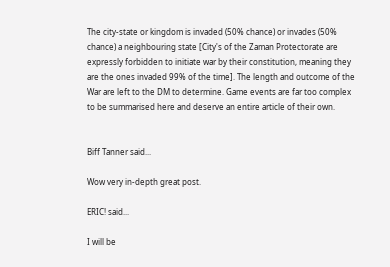The city-state or kingdom is invaded (50% chance) or invades (50% chance) a neighbouring state [City's of the Zaman Protectorate are expressly forbidden to initiate war by their constitution, meaning they are the ones invaded 99% of the time]. The length and outcome of the War are left to the DM to determine. Game events are far too complex to be summarised here and deserve an entire article of their own.


Biff Tanner said...

Wow very in-depth great post.

ERIC! said...

I will be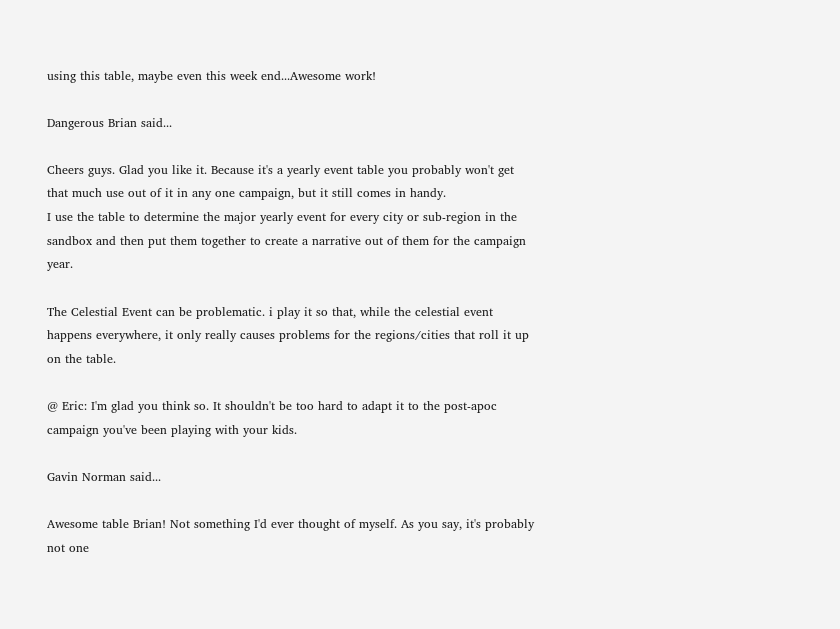using this table, maybe even this week end...Awesome work!

Dangerous Brian said...

Cheers guys. Glad you like it. Because it's a yearly event table you probably won't get that much use out of it in any one campaign, but it still comes in handy.
I use the table to determine the major yearly event for every city or sub-region in the sandbox and then put them together to create a narrative out of them for the campaign year.

The Celestial Event can be problematic. i play it so that, while the celestial event happens everywhere, it only really causes problems for the regions/cities that roll it up on the table.

@ Eric: I'm glad you think so. It shouldn't be too hard to adapt it to the post-apoc campaign you've been playing with your kids.

Gavin Norman said...

Awesome table Brian! Not something I'd ever thought of myself. As you say, it's probably not one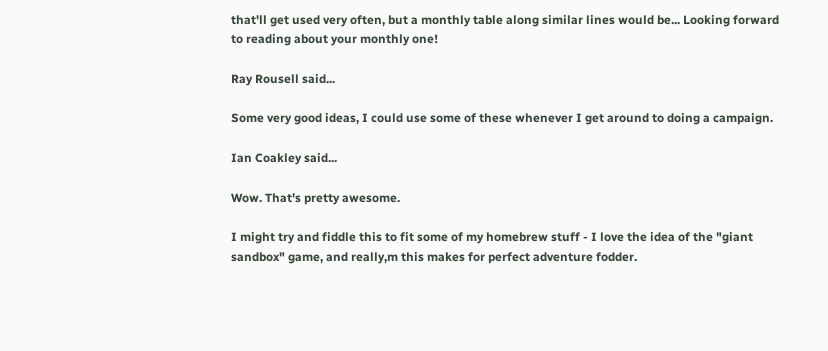that'll get used very often, but a monthly table along similar lines would be... Looking forward to reading about your monthly one!

Ray Rousell said...

Some very good ideas, I could use some of these whenever I get around to doing a campaign.

Ian Coakley said...

Wow. That's pretty awesome.

I might try and fiddle this to fit some of my homebrew stuff - I love the idea of the "giant sandbox" game, and really,m this makes for perfect adventure fodder.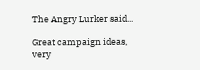The Angry Lurker said...

Great campaign ideas, very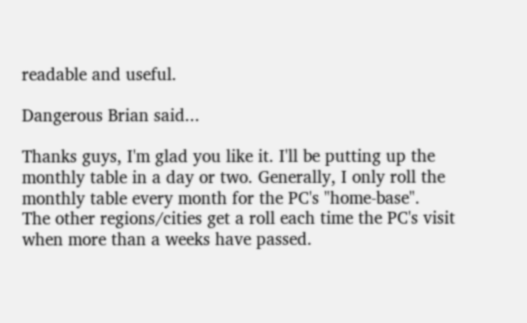readable and useful.

Dangerous Brian said...

Thanks guys, I'm glad you like it. I'll be putting up the monthly table in a day or two. Generally, I only roll the monthly table every month for the PC's "home-base".
The other regions/cities get a roll each time the PC's visit when more than a weeks have passed.